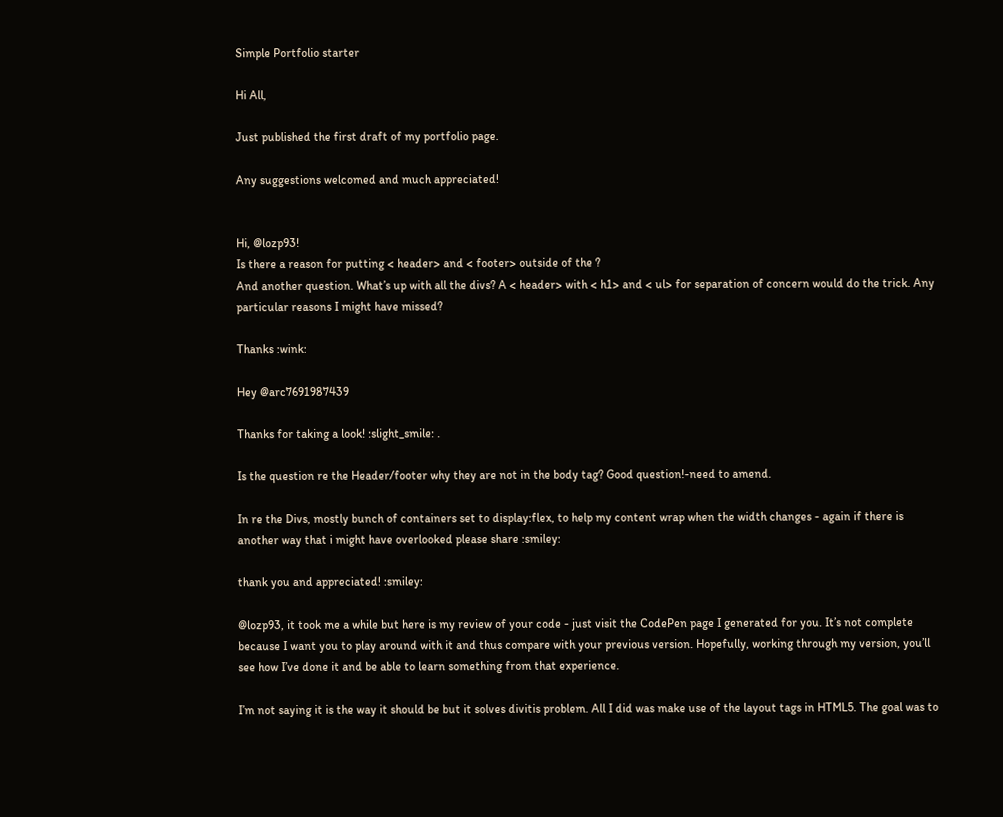Simple Portfolio starter

Hi All,

Just published the first draft of my portfolio page.

Any suggestions welcomed and much appreciated!


Hi, @lozp93!
Is there a reason for putting < header> and < footer> outside of the ?
And another question. What’s up with all the divs? A < header> with < h1> and < ul> for separation of concern would do the trick. Any particular reasons I might have missed?

Thanks :wink:

Hey @arc7691987439

Thanks for taking a look! :slight_smile: .

Is the question re the Header/footer why they are not in the body tag? Good question!-need to amend.

In re the Divs, mostly bunch of containers set to display:flex, to help my content wrap when the width changes - again if there is another way that i might have overlooked please share :smiley:

thank you and appreciated! :smiley:

@lozp93, it took me a while but here is my review of your code - just visit the CodePen page I generated for you. It’s not complete because I want you to play around with it and thus compare with your previous version. Hopefully, working through my version, you’ll see how I’ve done it and be able to learn something from that experience.

I’m not saying it is the way it should be but it solves divitis problem. All I did was make use of the layout tags in HTML5. The goal was to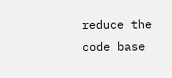reduce the code base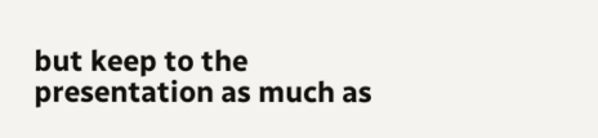but keep to the presentation as much as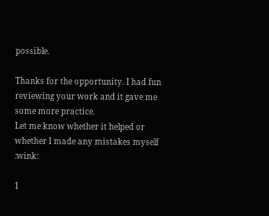possible.

Thanks for the opportunity. I had fun reviewing your work and it gave me some more practice.
Let me know whether it helped or whether I made any mistakes myself :wink:

1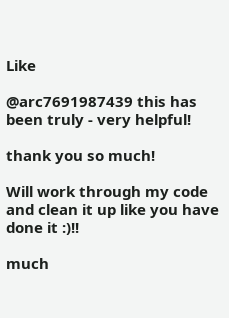Like

@arc7691987439 this has been truly - very helpful!

thank you so much!

Will work through my code and clean it up like you have done it :)!!

much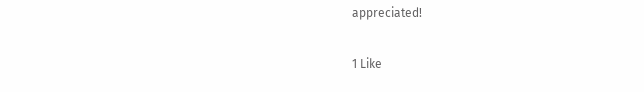appreciated!

1 Like